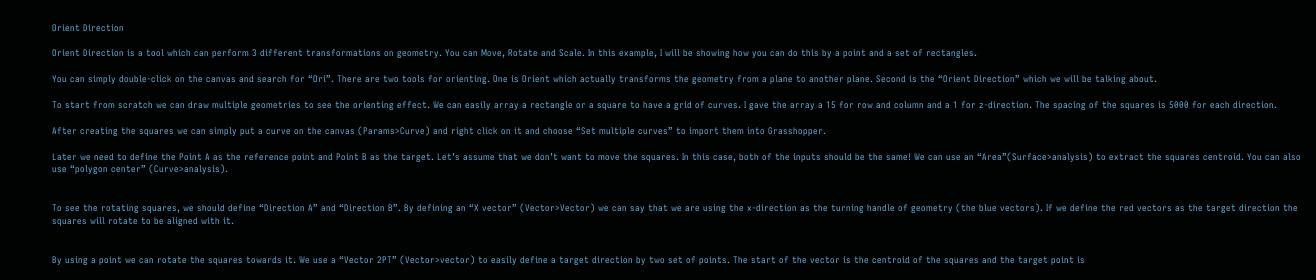Orient Direction

Orient Direction is a tool which can perform 3 different transformations on geometry. You can Move, Rotate and Scale. In this example, I will be showing how you can do this by a point and a set of rectangles.

You can simply double-click on the canvas and search for “Ori”. There are two tools for orienting. One is Orient which actually transforms the geometry from a plane to another plane. Second is the “Orient Direction” which we will be talking about.

To start from scratch we can draw multiple geometries to see the orienting effect. We can easily array a rectangle or a square to have a grid of curves. I gave the array a 15 for row and column and a 1 for z-direction. The spacing of the squares is 5000 for each direction.

After creating the squares we can simply put a curve on the canvas (Params>Curve) and right click on it and choose “Set multiple curves” to import them into Grasshopper.

Later we need to define the Point A as the reference point and Point B as the target. Let’s assume that we don’t want to move the squares. In this case, both of the inputs should be the same! We can use an “Area”(Surface>analysis) to extract the squares centroid. You can also use “polygon center” (Curve>analysis).


To see the rotating squares, we should define “Direction A” and “Direction B”. By defining an “X vector” (Vector>Vector) we can say that we are using the x-direction as the turning handle of geometry (the blue vectors). If we define the red vectors as the target direction the squares will rotate to be aligned with it.


By using a point we can rotate the squares towards it. We use a “Vector 2PT” (Vector>vector) to easily define a target direction by two set of points. The start of the vector is the centroid of the squares and the target point is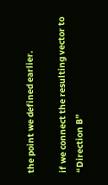the point we defined earlier.

if we connect the resulting vector to “Direction B”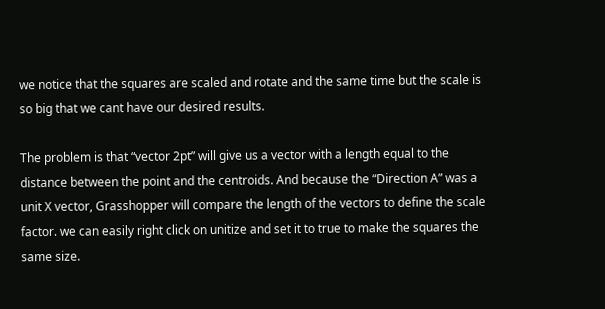we notice that the squares are scaled and rotate and the same time but the scale is so big that we cant have our desired results.

The problem is that “vector 2pt” will give us a vector with a length equal to the distance between the point and the centroids. And because the “Direction A” was a unit X vector, Grasshopper will compare the length of the vectors to define the scale factor. we can easily right click on unitize and set it to true to make the squares the same size.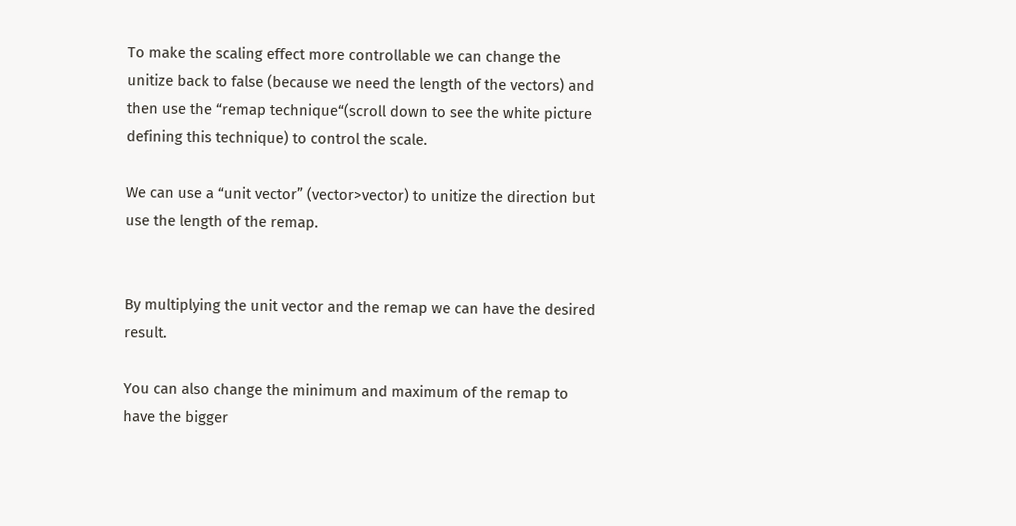To make the scaling effect more controllable we can change the unitize back to false (because we need the length of the vectors) and then use the “remap technique“(scroll down to see the white picture defining this technique) to control the scale.

We can use a “unit vector” (vector>vector) to unitize the direction but use the length of the remap.


By multiplying the unit vector and the remap we can have the desired result.

You can also change the minimum and maximum of the remap to have the bigger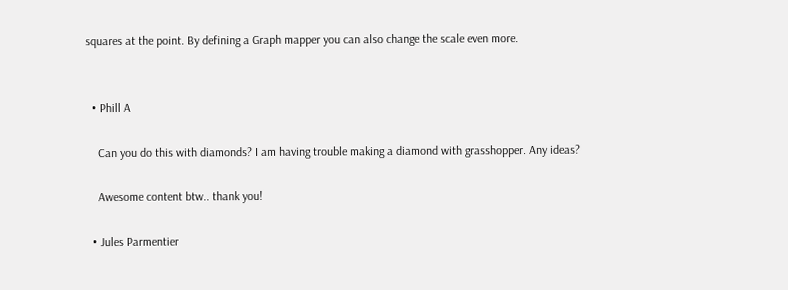squares at the point. By defining a Graph mapper you can also change the scale even more.


  • Phill A

    Can you do this with diamonds? I am having trouble making a diamond with grasshopper. Any ideas?

    Awesome content btw.. thank you!

  • Jules Parmentier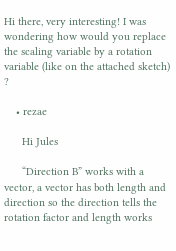Hi there, very interesting! I was wondering how would you replace the scaling variable by a rotation variable (like on the attached sketch) ?

    • rezae

      Hi Jules

      “Direction B” works with a vector, a vector has both length and direction so the direction tells the rotation factor and length works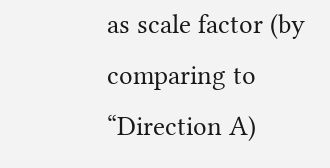as scale factor (by comparing to “Direction A)